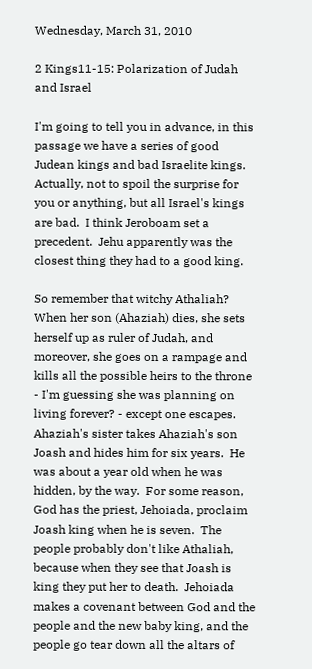Wednesday, March 31, 2010

2 Kings11-15: Polarization of Judah and Israel

I'm going to tell you in advance, in this passage we have a series of good Judean kings and bad Israelite kings.  Actually, not to spoil the surprise for you or anything, but all Israel's kings are bad.  I think Jeroboam set a precedent.  Jehu apparently was the closest thing they had to a good king.

So remember that witchy Athaliah?  When her son (Ahaziah) dies, she sets herself up as ruler of Judah, and moreover, she goes on a rampage and kills all the possible heirs to the throne - I'm guessing she was planning on living forever? - except one escapes.  Ahaziah's sister takes Ahaziah's son Joash and hides him for six years.  He was about a year old when he was hidden, by the way.  For some reason, God has the priest, Jehoiada, proclaim Joash king when he is seven.  The people probably don't like Athaliah, because when they see that Joash is king they put her to death.  Jehoiada makes a covenant between God and the people and the new baby king, and the people go tear down all the altars of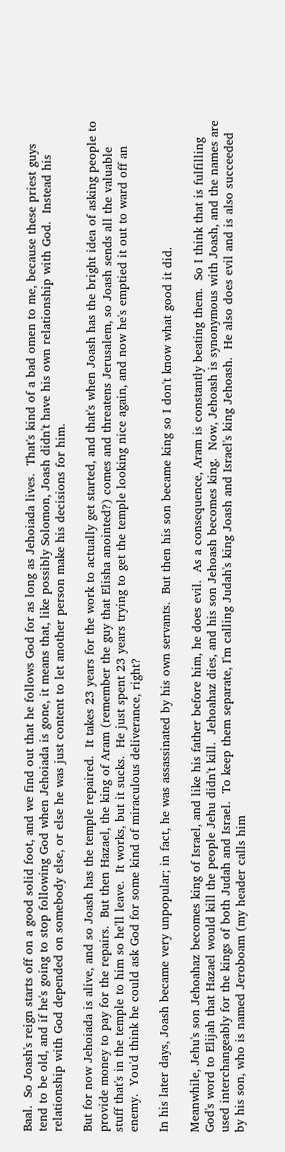Baal.  So Joash's reign starts off on a good solid foot, and we find out that he follows God for as long as Jehoiada lives.  That's kind of a bad omen to me, because these priest guys tend to be old, and if he's going to stop following God when Jehoiada is gone, it means that, like possibly Solomon, Joash didn't have his own relationship with God.  Instead his relationship with God depended on somebody else, or else he was just content to let another person make his decisions for him.

But for now Jehoiada is alive, and so Joash has the temple repaired.  It takes 23 years for the work to actually get started, and that's when Joash has the bright idea of asking people to provide money to pay for the repairs.  But then Hazael, the king of Aram (remember the guy that Elisha anointed?) comes and threatens Jerusalem, so Joash sends all the valuable stuff that's in the temple to him so he'll leave.  It works, but it sucks.  He just spent 23 years trying to get the temple looking nice again, and now he's emptied it out to ward off an enemy.  You'd think he could ask God for some kind of miraculous deliverance, right?

In his later days, Joash became very unpopular; in fact, he was assassinated by his own servants.  But then his son became king so I don't know what good it did.

Meanwhile, Jehu's son Jehoahaz becomes king of Israel, and like his father before him, he does evil.  As a consequence, Aram is constantly beating them.  So I think that is fulfilling God's word to Elijah that Hazael would kill the people Jehu didn't kill.  Jehoahaz dies, and his son Jehoash becomes king.  Now, Jehoash is synonymous with Joash, and the names are used interchangeably for the kings of both Judah and Israel.  To keep them separate, I'm calling Judah's king Joash and Israel's king Jehoash.  He also does evil and is also succeeded by his son, who is named Jeroboam (my header calls him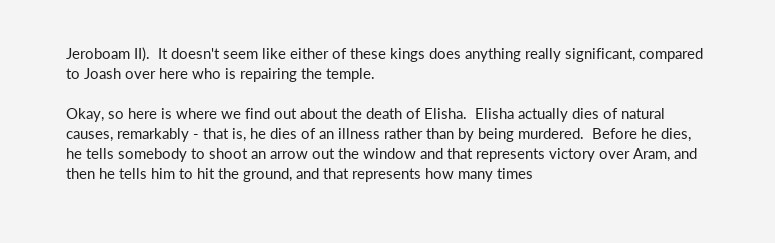Jeroboam II).  It doesn't seem like either of these kings does anything really significant, compared to Joash over here who is repairing the temple.

Okay, so here is where we find out about the death of Elisha.  Elisha actually dies of natural causes, remarkably - that is, he dies of an illness rather than by being murdered.  Before he dies, he tells somebody to shoot an arrow out the window and that represents victory over Aram, and then he tells him to hit the ground, and that represents how many times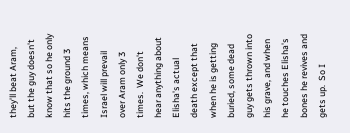they'll beat Aram, but the guy doesn't know that so he only hits the ground 3 times, which means Israel will prevail over Aram only 3 times.  We don't hear anything about Elisha's actual death except that when he is getting buried, some dead guy gets thrown into his grave, and when he touches Elisha's bones he revives and gets up.  So I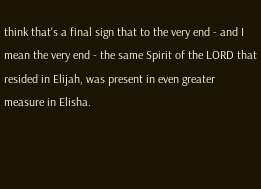think that's a final sign that to the very end - and I mean the very end - the same Spirit of the LORD that resided in Elijah, was present in even greater measure in Elisha.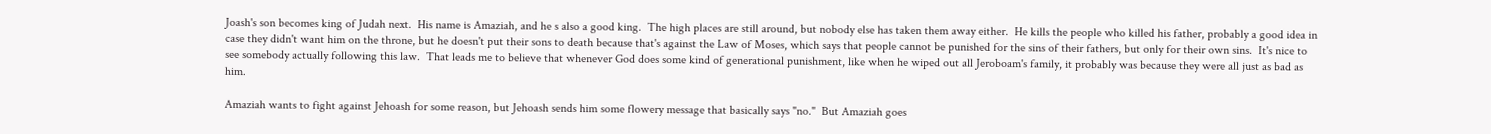Joash's son becomes king of Judah next.  His name is Amaziah, and he s also a good king.  The high places are still around, but nobody else has taken them away either.  He kills the people who killed his father, probably a good idea in case they didn't want him on the throne, but he doesn't put their sons to death because that's against the Law of Moses, which says that people cannot be punished for the sins of their fathers, but only for their own sins.  It's nice to see somebody actually following this law.  That leads me to believe that whenever God does some kind of generational punishment, like when he wiped out all Jeroboam's family, it probably was because they were all just as bad as him.

Amaziah wants to fight against Jehoash for some reason, but Jehoash sends him some flowery message that basically says "no."  But Amaziah goes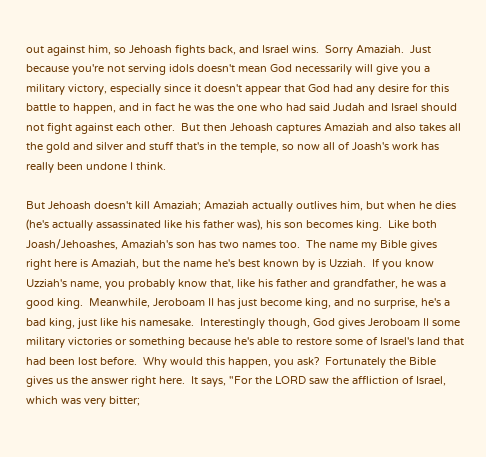out against him, so Jehoash fights back, and Israel wins.  Sorry Amaziah.  Just because you're not serving idols doesn't mean God necessarily will give you a military victory, especially since it doesn't appear that God had any desire for this battle to happen, and in fact he was the one who had said Judah and Israel should not fight against each other.  But then Jehoash captures Amaziah and also takes all the gold and silver and stuff that's in the temple, so now all of Joash's work has really been undone I think.

But Jehoash doesn't kill Amaziah; Amaziah actually outlives him, but when he dies (he's actually assassinated like his father was), his son becomes king.  Like both Joash/Jehoashes, Amaziah's son has two names too.  The name my Bible gives right here is Amaziah, but the name he's best known by is Uzziah.  If you know Uzziah's name, you probably know that, like his father and grandfather, he was a good king.  Meanwhile, Jeroboam II has just become king, and no surprise, he's a bad king, just like his namesake.  Interestingly though, God gives Jeroboam II some military victories or something because he's able to restore some of Israel's land that had been lost before.  Why would this happen, you ask?  Fortunately the Bible gives us the answer right here.  It says, "For the LORD saw the affliction of Israel, which was very bitter;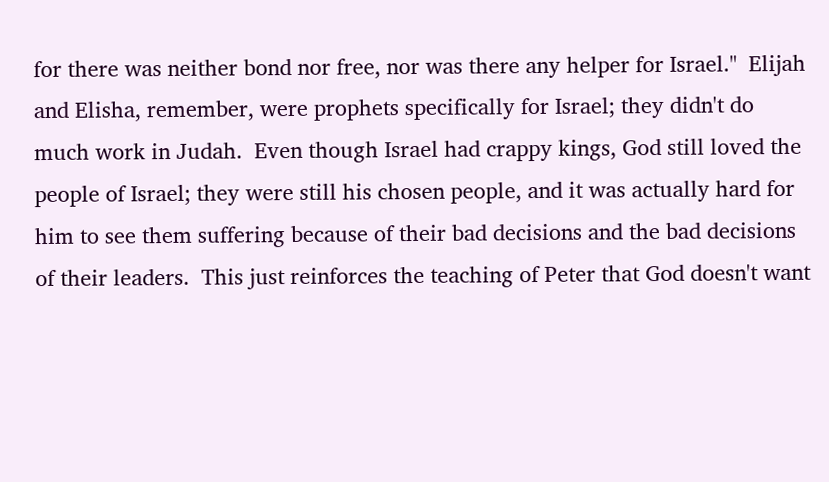for there was neither bond nor free, nor was there any helper for Israel."  Elijah and Elisha, remember, were prophets specifically for Israel; they didn't do much work in Judah.  Even though Israel had crappy kings, God still loved the people of Israel; they were still his chosen people, and it was actually hard for him to see them suffering because of their bad decisions and the bad decisions of their leaders.  This just reinforces the teaching of Peter that God doesn't want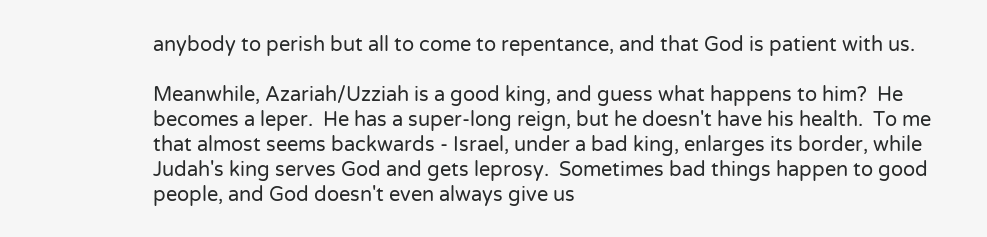anybody to perish but all to come to repentance, and that God is patient with us.

Meanwhile, Azariah/Uzziah is a good king, and guess what happens to him?  He becomes a leper.  He has a super-long reign, but he doesn't have his health.  To me that almost seems backwards - Israel, under a bad king, enlarges its border, while Judah's king serves God and gets leprosy.  Sometimes bad things happen to good people, and God doesn't even always give us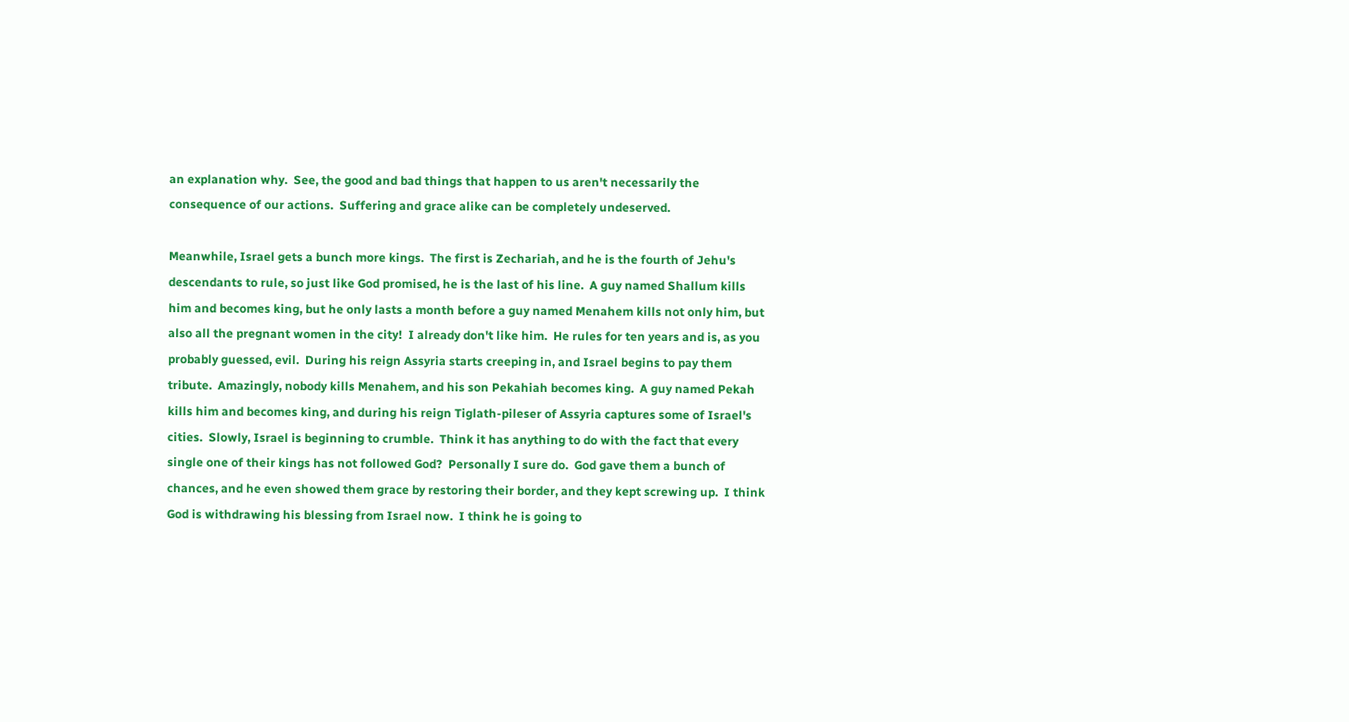an explanation why.  See, the good and bad things that happen to us aren't necessarily the consequence of our actions.  Suffering and grace alike can be completely undeserved.

Meanwhile, Israel gets a bunch more kings.  The first is Zechariah, and he is the fourth of Jehu's descendants to rule, so just like God promised, he is the last of his line.  A guy named Shallum kills him and becomes king, but he only lasts a month before a guy named Menahem kills not only him, but also all the pregnant women in the city!  I already don't like him.  He rules for ten years and is, as you probably guessed, evil.  During his reign Assyria starts creeping in, and Israel begins to pay them tribute.  Amazingly, nobody kills Menahem, and his son Pekahiah becomes king.  A guy named Pekah kills him and becomes king, and during his reign Tiglath-pileser of Assyria captures some of Israel's cities.  Slowly, Israel is beginning to crumble.  Think it has anything to do with the fact that every single one of their kings has not followed God?  Personally I sure do.  God gave them a bunch of chances, and he even showed them grace by restoring their border, and they kept screwing up.  I think God is withdrawing his blessing from Israel now.  I think he is going to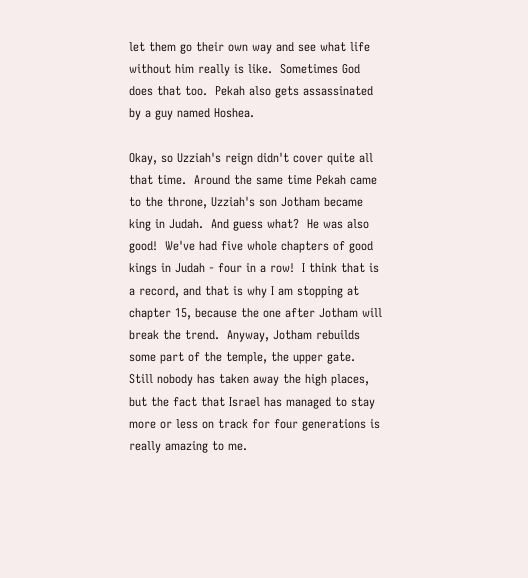let them go their own way and see what life without him really is like.  Sometimes God does that too.  Pekah also gets assassinated by a guy named Hoshea.

Okay, so Uzziah's reign didn't cover quite all that time.  Around the same time Pekah came to the throne, Uzziah's son Jotham became king in Judah.  And guess what?  He was also good!  We've had five whole chapters of good kings in Judah - four in a row!  I think that is a record, and that is why I am stopping at chapter 15, because the one after Jotham will break the trend.  Anyway, Jotham rebuilds some part of the temple, the upper gate.  Still nobody has taken away the high places, but the fact that Israel has managed to stay more or less on track for four generations is really amazing to me.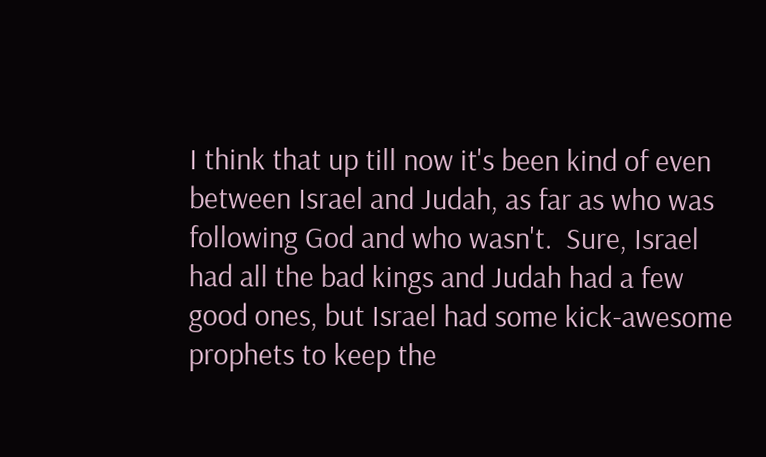I think that up till now it's been kind of even between Israel and Judah, as far as who was following God and who wasn't.  Sure, Israel had all the bad kings and Judah had a few good ones, but Israel had some kick-awesome prophets to keep the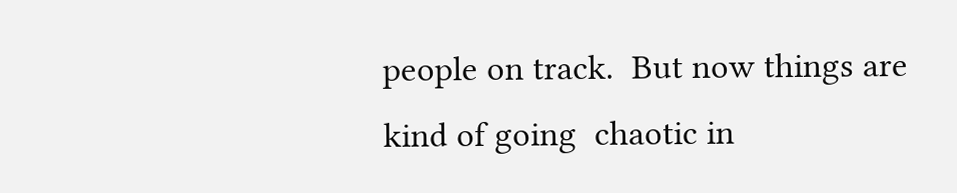people on track.  But now things are kind of going  chaotic in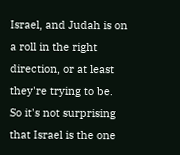Israel, and Judah is on a roll in the right direction, or at least they're trying to be.  So it's not surprising that Israel is the one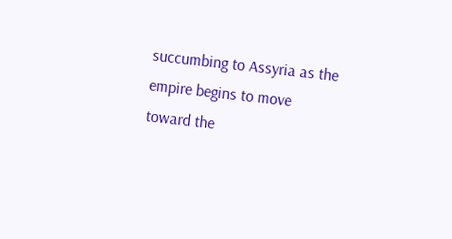succumbing to Assyria as the empire begins to move toward the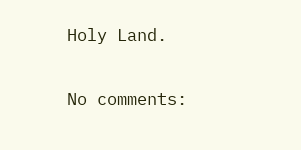Holy Land.

No comments: